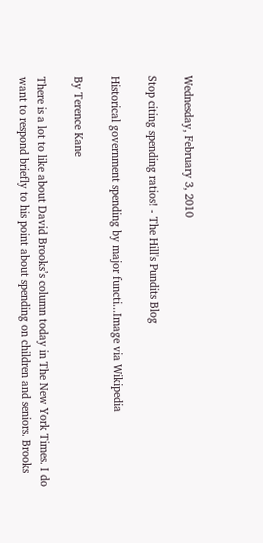Wednesday, February 3, 2010

Stop citing spending ratios! - The Hill's Pundits Blog

Historical government spending by major functi...Image via Wikipedia

By Terence Kane

There is a lot to like about David Brooks’s column today in The New York Times. I do want to respond briefly to his point about spending on children and seniors. Brooks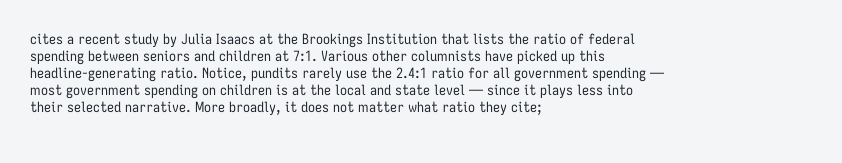cites a recent study by Julia Isaacs at the Brookings Institution that lists the ratio of federal spending between seniors and children at 7:1. Various other columnists have picked up this headline-generating ratio. Notice, pundits rarely use the 2.4:1 ratio for all government spending — most government spending on children is at the local and state level — since it plays less into their selected narrative. More broadly, it does not matter what ratio they cite;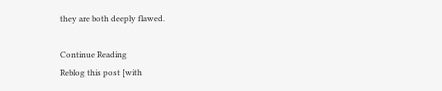they are both deeply flawed.

Continue Reading
Reblog this post [with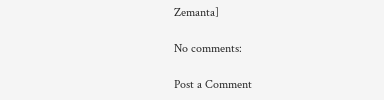Zemanta]

No comments:

Post a Comment